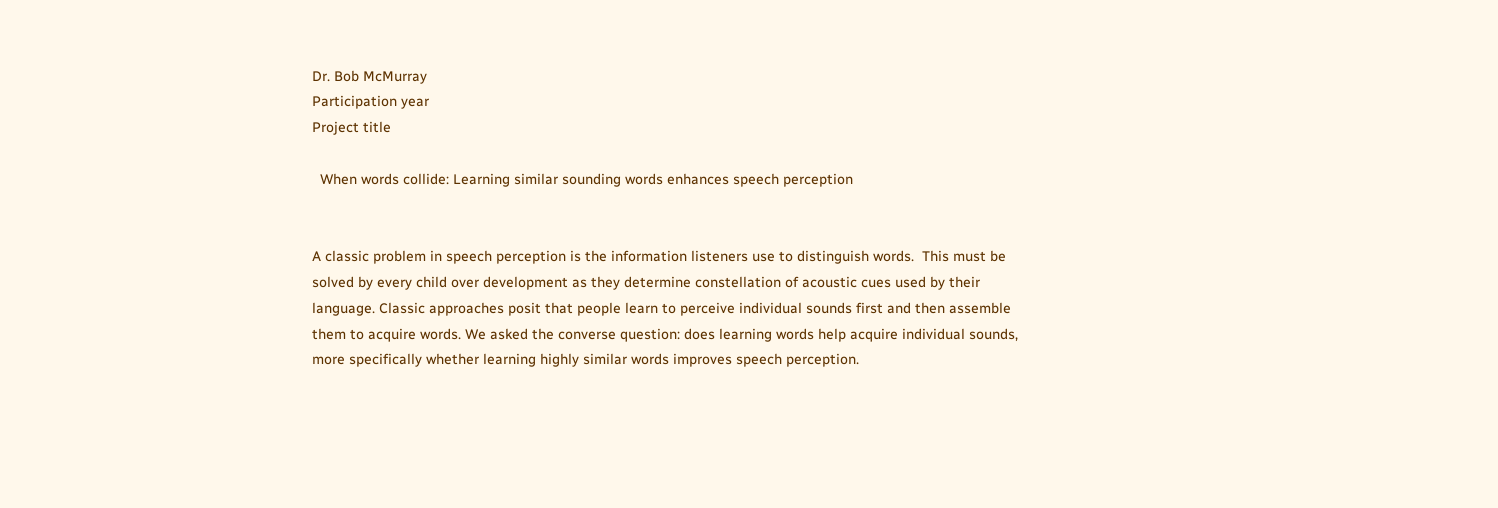Dr. Bob McMurray
Participation year
Project title

  When words collide: Learning similar sounding words enhances speech perception


A classic problem in speech perception is the information listeners use to distinguish words.  This must be solved by every child over development as they determine constellation of acoustic cues used by their language. Classic approaches posit that people learn to perceive individual sounds first and then assemble them to acquire words. We asked the converse question: does learning words help acquire individual sounds, more specifically whether learning highly similar words improves speech perception.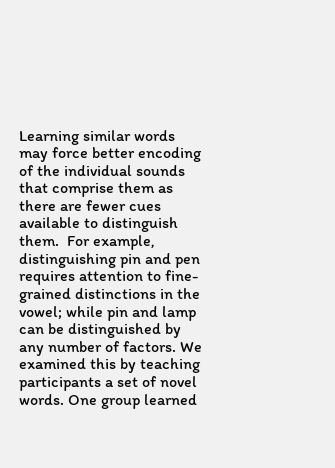Learning similar words may force better encoding of the individual sounds that comprise them as there are fewer cues available to distinguish them.  For example, distinguishing pin and pen requires attention to fine-grained distinctions in the vowel; while pin and lamp can be distinguished by any number of factors. We examined this by teaching participants a set of novel words. One group learned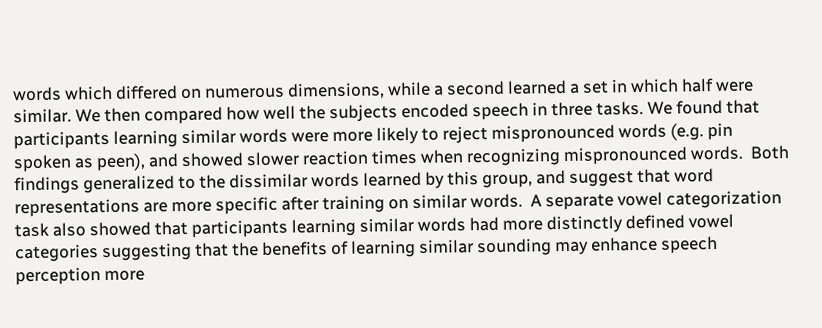words which differed on numerous dimensions, while a second learned a set in which half were similar. We then compared how well the subjects encoded speech in three tasks. We found that participants learning similar words were more likely to reject mispronounced words (e.g. pin spoken as peen), and showed slower reaction times when recognizing mispronounced words.  Both findings generalized to the dissimilar words learned by this group, and suggest that word representations are more specific after training on similar words.  A separate vowel categorization task also showed that participants learning similar words had more distinctly defined vowel categories suggesting that the benefits of learning similar sounding may enhance speech perception more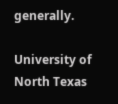generally.

University of North Texas